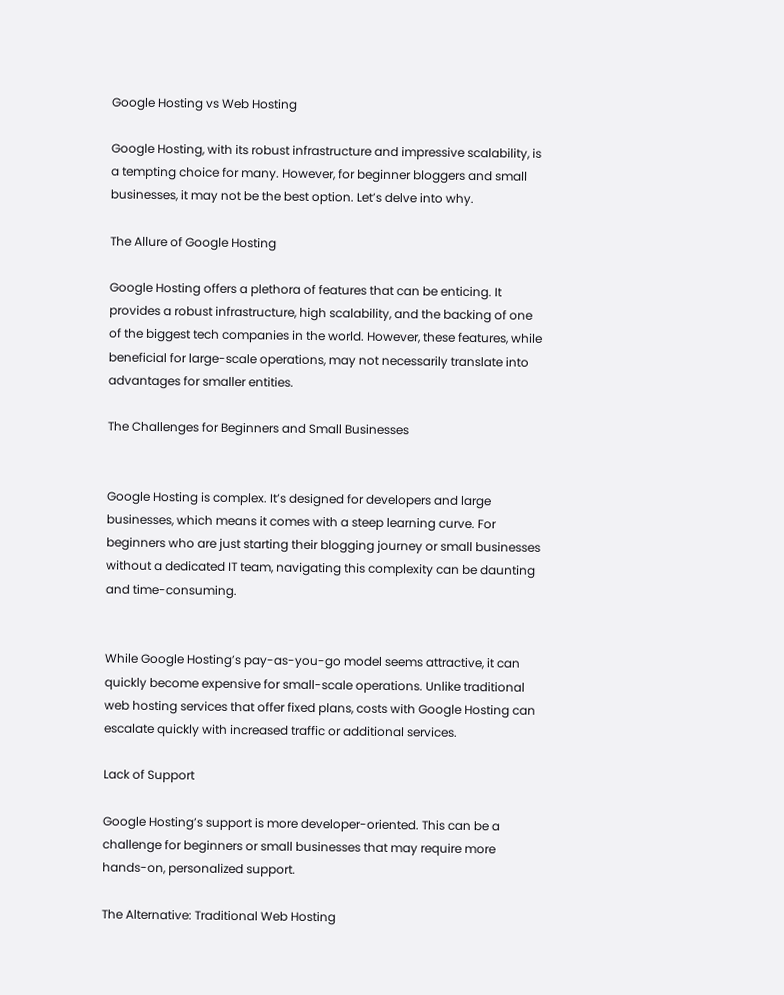Google Hosting vs Web Hosting

Google Hosting, with its robust infrastructure and impressive scalability, is a tempting choice for many. However, for beginner bloggers and small businesses, it may not be the best option. Let’s delve into why.

The Allure of Google Hosting

Google Hosting offers a plethora of features that can be enticing. It provides a robust infrastructure, high scalability, and the backing of one of the biggest tech companies in the world. However, these features, while beneficial for large-scale operations, may not necessarily translate into advantages for smaller entities.

The Challenges for Beginners and Small Businesses


Google Hosting is complex. It’s designed for developers and large businesses, which means it comes with a steep learning curve. For beginners who are just starting their blogging journey or small businesses without a dedicated IT team, navigating this complexity can be daunting and time-consuming.


While Google Hosting’s pay-as-you-go model seems attractive, it can quickly become expensive for small-scale operations. Unlike traditional web hosting services that offer fixed plans, costs with Google Hosting can escalate quickly with increased traffic or additional services.

Lack of Support

Google Hosting’s support is more developer-oriented. This can be a challenge for beginners or small businesses that may require more hands-on, personalized support.

The Alternative: Traditional Web Hosting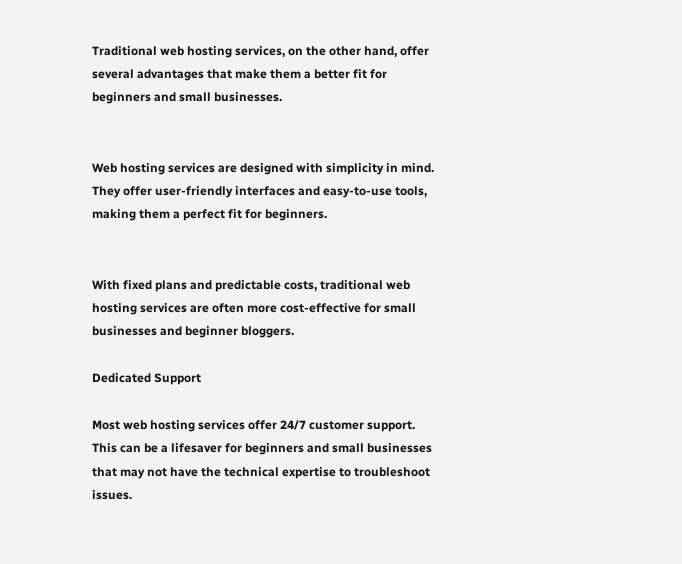Traditional web hosting services, on the other hand, offer several advantages that make them a better fit for beginners and small businesses.


Web hosting services are designed with simplicity in mind. They offer user-friendly interfaces and easy-to-use tools, making them a perfect fit for beginners.


With fixed plans and predictable costs, traditional web hosting services are often more cost-effective for small businesses and beginner bloggers.

Dedicated Support

Most web hosting services offer 24/7 customer support. This can be a lifesaver for beginners and small businesses that may not have the technical expertise to troubleshoot issues.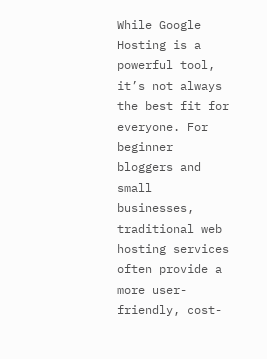While Google Hosting is a powerful tool, it’s not always the best fit for everyone. For beginner bloggers and small businesses, traditional web hosting services often provide a more user-friendly, cost-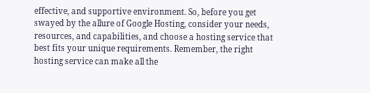effective, and supportive environment. So, before you get swayed by the allure of Google Hosting, consider your needs, resources, and capabilities, and choose a hosting service that best fits your unique requirements. Remember, the right hosting service can make all the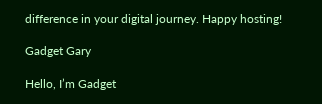difference in your digital journey. Happy hosting!

Gadget Gary

Hello, I’m Gadget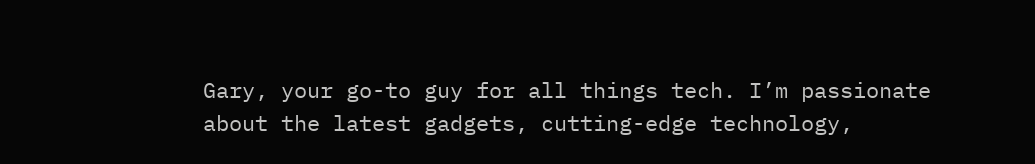Gary, your go-to guy for all things tech. I’m passionate about the latest gadgets, cutting-edge technology,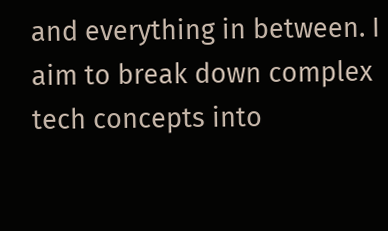and everything in between. I aim to break down complex tech concepts into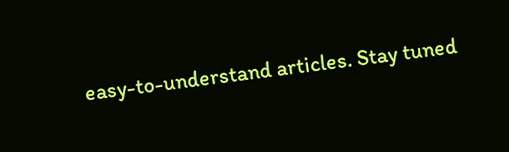easy-to-understand articles. Stay tuned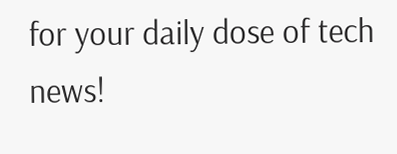for your daily dose of tech news!